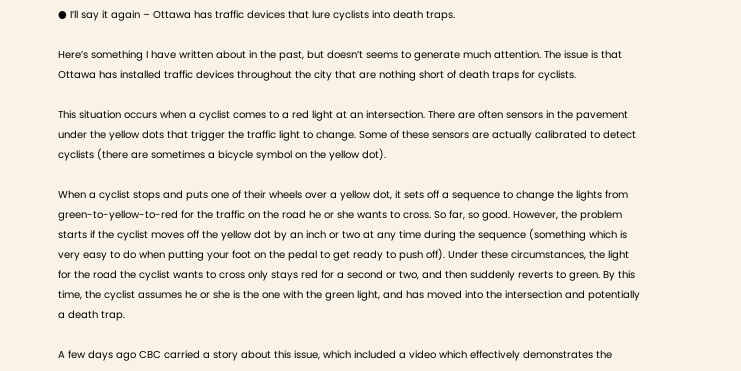● I’ll say it again – Ottawa has traffic devices that lure cyclists into death traps.

Here’s something I have written about in the past, but doesn’t seems to generate much attention. The issue is that Ottawa has installed traffic devices throughout the city that are nothing short of death traps for cyclists.

This situation occurs when a cyclist comes to a red light at an intersection. There are often sensors in the pavement under the yellow dots that trigger the traffic light to change. Some of these sensors are actually calibrated to detect cyclists (there are sometimes a bicycle symbol on the yellow dot).

When a cyclist stops and puts one of their wheels over a yellow dot, it sets off a sequence to change the lights from green-to-yellow-to-red for the traffic on the road he or she wants to cross. So far, so good. However, the problem starts if the cyclist moves off the yellow dot by an inch or two at any time during the sequence (something which is very easy to do when putting your foot on the pedal to get ready to push off). Under these circumstances, the light for the road the cyclist wants to cross only stays red for a second or two, and then suddenly reverts to green. By this time, the cyclist assumes he or she is the one with the green light, and has moved into the intersection and potentially a death trap.

A few days ago CBC carried a story about this issue, which included a video which effectively demonstrates the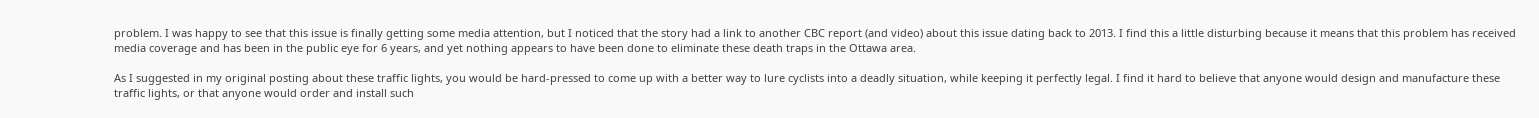problem. I was happy to see that this issue is finally getting some media attention, but I noticed that the story had a link to another CBC report (and video) about this issue dating back to 2013. I find this a little disturbing because it means that this problem has received media coverage and has been in the public eye for 6 years, and yet nothing appears to have been done to eliminate these death traps in the Ottawa area.

As I suggested in my original posting about these traffic lights, you would be hard-pressed to come up with a better way to lure cyclists into a deadly situation, while keeping it perfectly legal. I find it hard to believe that anyone would design and manufacture these traffic lights, or that anyone would order and install such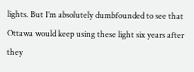lights. But I’m absolutely dumbfounded to see that Ottawa would keep using these light six years after they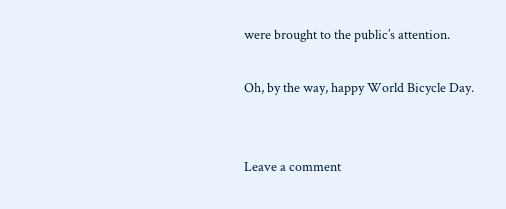were brought to the public’s attention.

Oh, by the way, happy World Bicycle Day.


Leave a comment